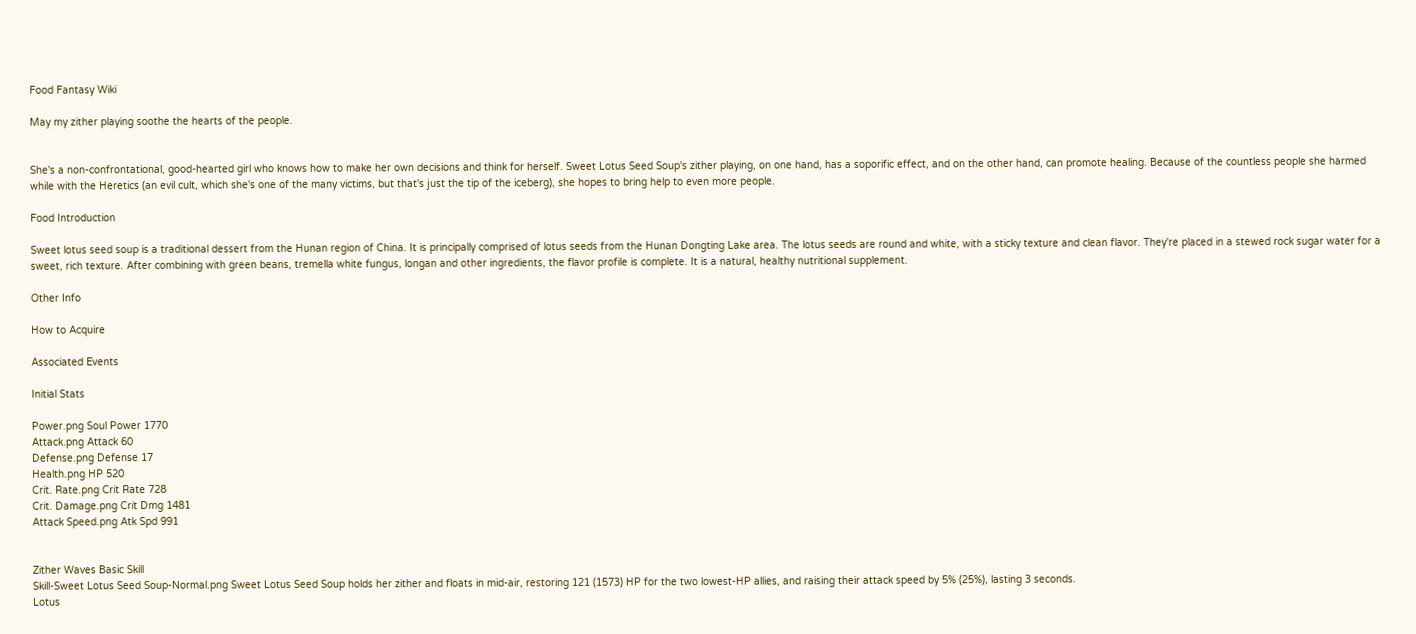Food Fantasy Wiki

May my zither playing soothe the hearts of the people.


She's a non-confrontational, good-hearted girl who knows how to make her own decisions and think for herself. Sweet Lotus Seed Soup's zither playing, on one hand, has a soporific effect, and on the other hand, can promote healing. Because of the countless people she harmed while with the Heretics (an evil cult, which she's one of the many victims, but that's just the tip of the iceberg), she hopes to bring help to even more people.

Food Introduction

Sweet lotus seed soup is a traditional dessert from the Hunan region of China. It is principally comprised of lotus seeds from the Hunan Dongting Lake area. The lotus seeds are round and white, with a sticky texture and clean flavor. They're placed in a stewed rock sugar water for a sweet, rich texture. After combining with green beans, tremella white fungus, longan and other ingredients, the flavor profile is complete. It is a natural, healthy nutritional supplement.

Other Info

How to Acquire

Associated Events

Initial Stats

Power.png Soul Power 1770
Attack.png Attack 60
Defense.png Defense 17
Health.png HP 520
Crit. Rate.png Crit Rate 728
Crit. Damage.png Crit Dmg 1481
Attack Speed.png Atk Spd 991


Zither Waves Basic Skill
Skill-Sweet Lotus Seed Soup-Normal.png Sweet Lotus Seed Soup holds her zither and floats in mid-air, restoring 121 (1573) HP for the two lowest-HP allies, and raising their attack speed by 5% (25%), lasting 3 seconds.
Lotus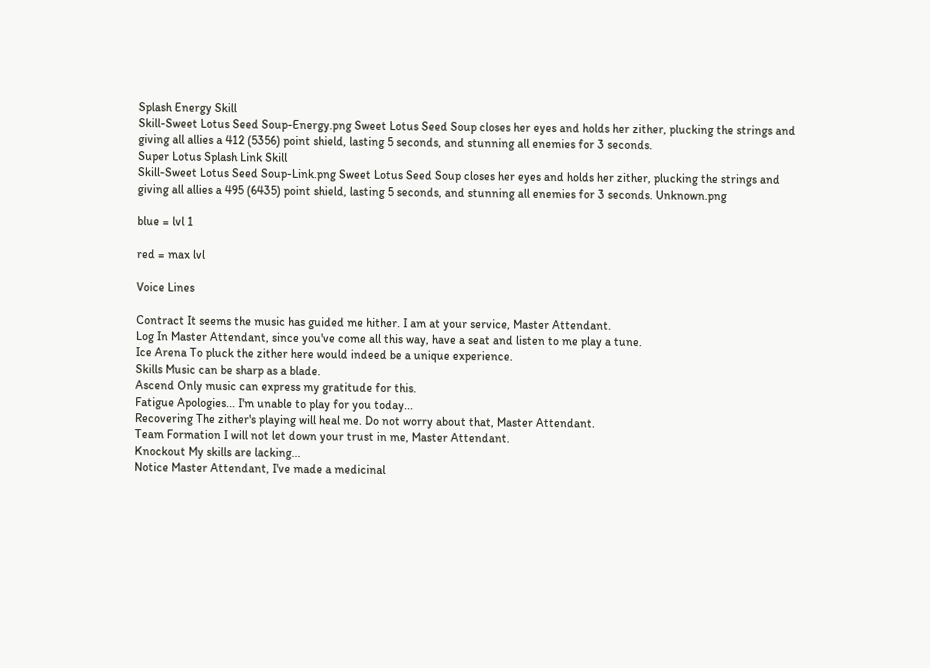Splash Energy Skill
Skill-Sweet Lotus Seed Soup-Energy.png Sweet Lotus Seed Soup closes her eyes and holds her zither, plucking the strings and giving all allies a 412 (5356) point shield, lasting 5 seconds, and stunning all enemies for 3 seconds.
Super Lotus Splash Link Skill
Skill-Sweet Lotus Seed Soup-Link.png Sweet Lotus Seed Soup closes her eyes and holds her zither, plucking the strings and giving all allies a 495 (6435) point shield, lasting 5 seconds, and stunning all enemies for 3 seconds. Unknown.png

blue = lvl 1

red = max lvl

Voice Lines

Contract It seems the music has guided me hither. I am at your service, Master Attendant.
Log In Master Attendant, since you've come all this way, have a seat and listen to me play a tune.
Ice Arena To pluck the zither here would indeed be a unique experience.
Skills Music can be sharp as a blade.
Ascend Only music can express my gratitude for this.
Fatigue Apologies... I'm unable to play for you today...
Recovering The zither's playing will heal me. Do not worry about that, Master Attendant.
Team Formation I will not let down your trust in me, Master Attendant.
Knockout My skills are lacking...
Notice Master Attendant, I've made a medicinal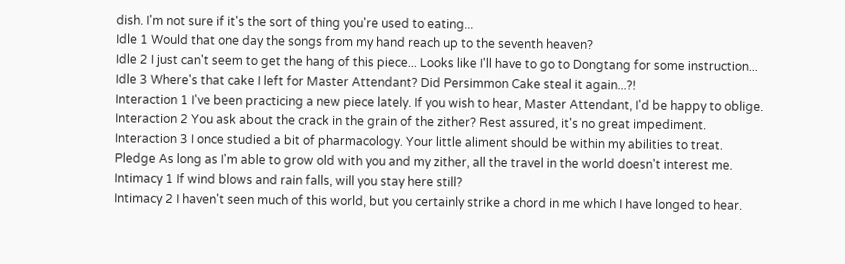dish. I'm not sure if it's the sort of thing you're used to eating...
Idle 1 Would that one day the songs from my hand reach up to the seventh heaven?
Idle 2 I just can't seem to get the hang of this piece... Looks like I'll have to go to Dongtang for some instruction...
Idle 3 Where's that cake I left for Master Attendant? Did Persimmon Cake steal it again...?!
Interaction 1 I've been practicing a new piece lately. If you wish to hear, Master Attendant, I'd be happy to oblige.
Interaction 2 You ask about the crack in the grain of the zither? Rest assured, it's no great impediment.
Interaction 3 I once studied a bit of pharmacology. Your little aliment should be within my abilities to treat.
Pledge As long as I'm able to grow old with you and my zither, all the travel in the world doesn't interest me.
Intimacy 1 If wind blows and rain falls, will you stay here still?
Intimacy 2 I haven't seen much of this world, but you certainly strike a chord in me which I have longed to hear.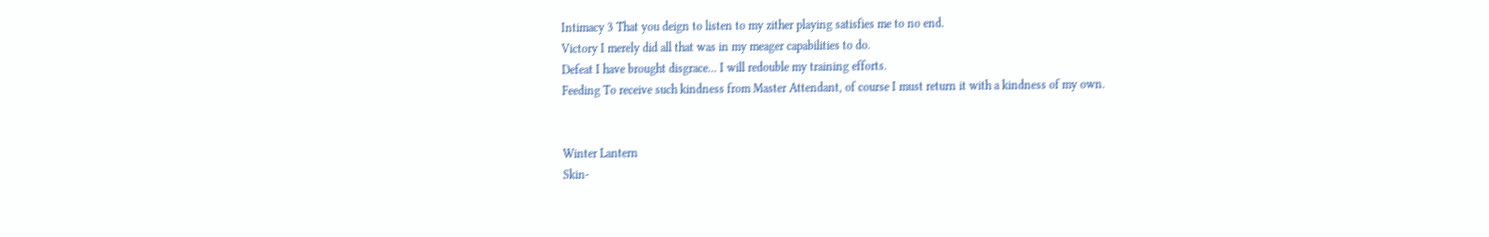Intimacy 3 That you deign to listen to my zither playing satisfies me to no end.
Victory I merely did all that was in my meager capabilities to do.
Defeat I have brought disgrace... I will redouble my training efforts.
Feeding To receive such kindness from Master Attendant, of course I must return it with a kindness of my own.


Winter Lantern
Skin-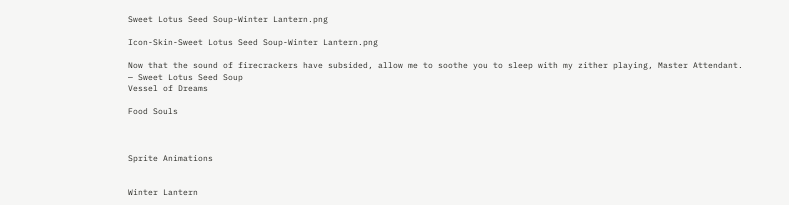Sweet Lotus Seed Soup-Winter Lantern.png

Icon-Skin-Sweet Lotus Seed Soup-Winter Lantern.png

Now that the sound of firecrackers have subsided, allow me to soothe you to sleep with my zither playing, Master Attendant.
— Sweet Lotus Seed Soup
Vessel of Dreams

Food Souls



Sprite Animations


Winter Lantern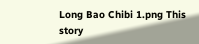Long Bao Chibi 1.png This story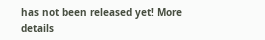has not been released yet! More details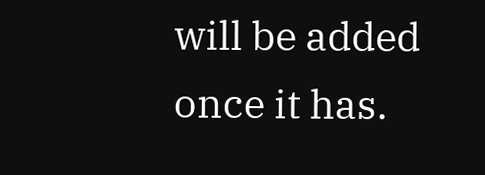will be added once it has.